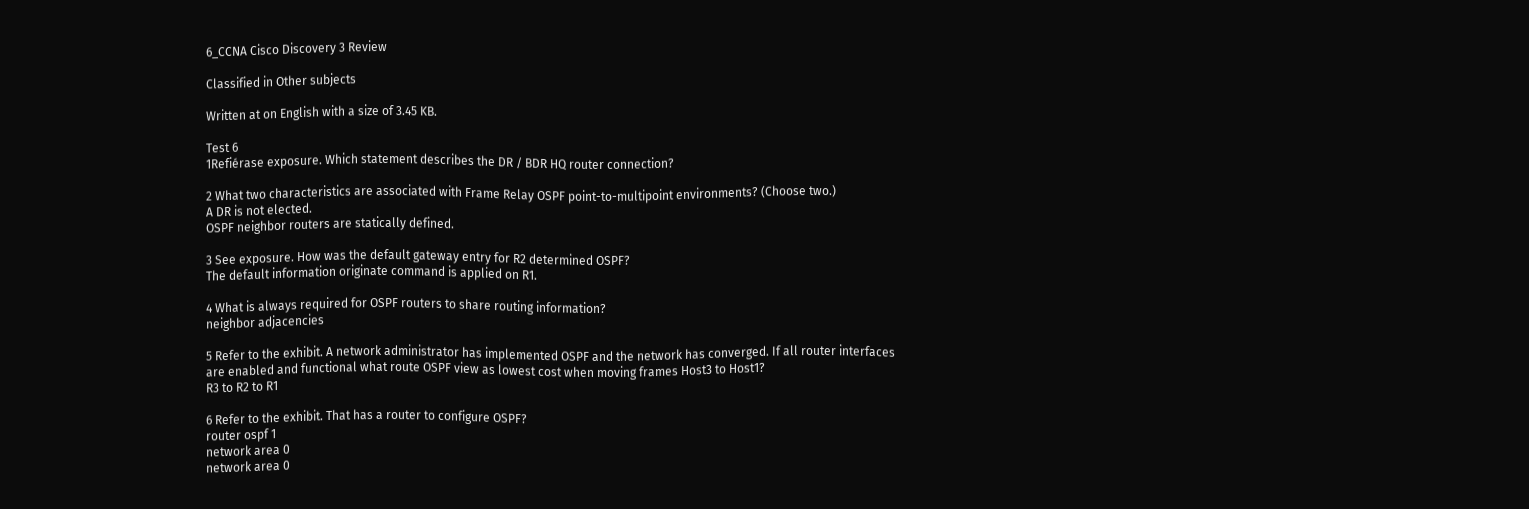6_CCNA Cisco Discovery 3 Review

Classified in Other subjects

Written at on English with a size of 3.45 KB.

Test 6
1Refiérase exposure. Which statement describes the DR / BDR HQ router connection?

2 What two characteristics are associated with Frame Relay OSPF point-to-multipoint environments? (Choose two.)
A DR is not elected.
OSPF neighbor routers are statically defined.

3 See exposure. How was the default gateway entry for R2 determined OSPF?
The default information originate command is applied on R1.

4 What is always required for OSPF routers to share routing information?
neighbor adjacencies

5 Refer to the exhibit. A network administrator has implemented OSPF and the network has converged. If all router interfaces are enabled and functional what route OSPF view as lowest cost when moving frames Host3 to Host1?
R3 to R2 to R1

6 Refer to the exhibit. That has a router to configure OSPF?
router ospf 1
network area 0
network area 0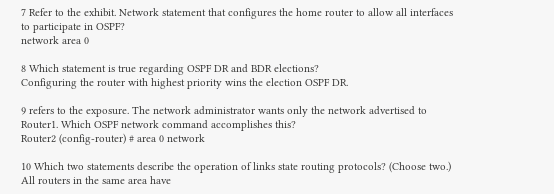7 Refer to the exhibit. Network statement that configures the home router to allow all interfaces to participate in OSPF?
network area 0

8 Which statement is true regarding OSPF DR and BDR elections?
Configuring the router with highest priority wins the election OSPF DR.

9 refers to the exposure. The network administrator wants only the network advertised to Router1. Which OSPF network command accomplishes this?
Router2 (config-router) # area 0 network

10 Which two statements describe the operation of links state routing protocols? (Choose two.)
All routers in the same area have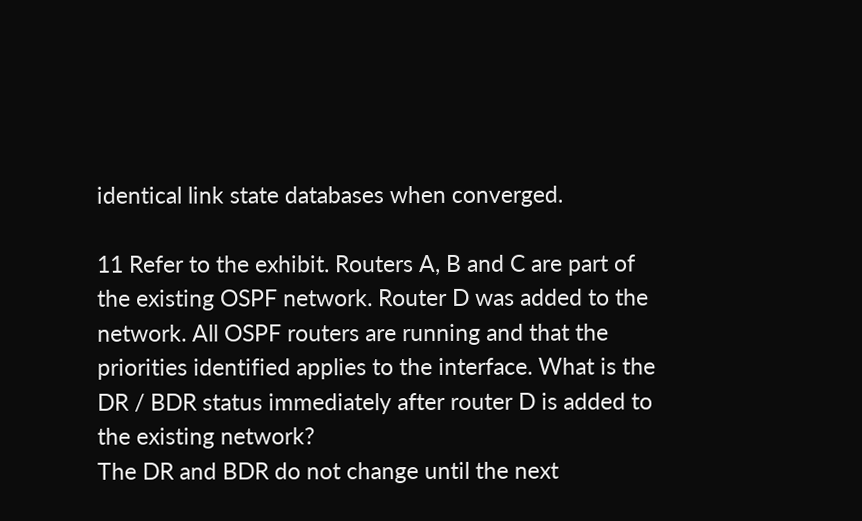identical link state databases when converged.

11 Refer to the exhibit. Routers A, B and C are part of the existing OSPF network. Router D was added to the network. All OSPF routers are running and that the priorities identified applies to the interface. What is the DR / BDR status immediately after router D is added to the existing network?
The DR and BDR do not change until the next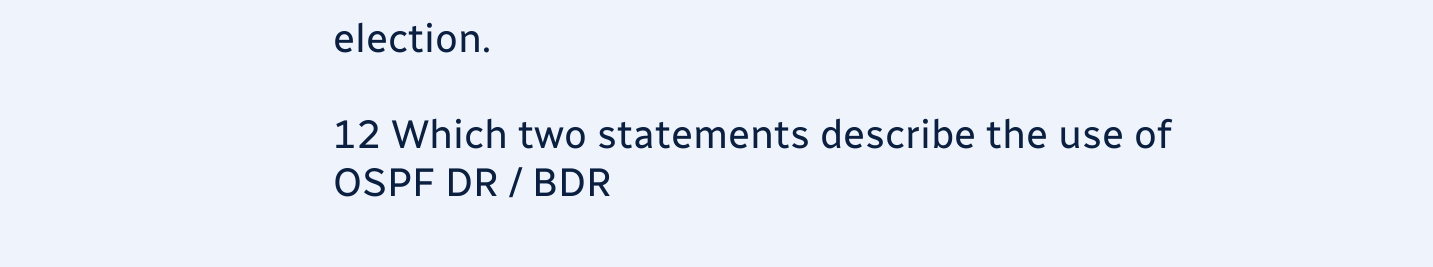election.

12 Which two statements describe the use of OSPF DR / BDR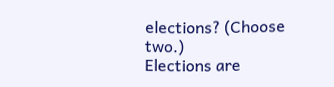elections? (Choose two.)
Elections are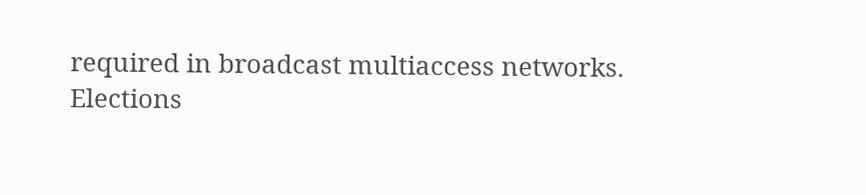required in broadcast multiaccess networks.
Elections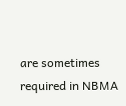are sometimes required in NBMA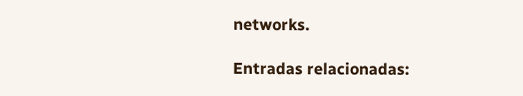networks.

Entradas relacionadas: